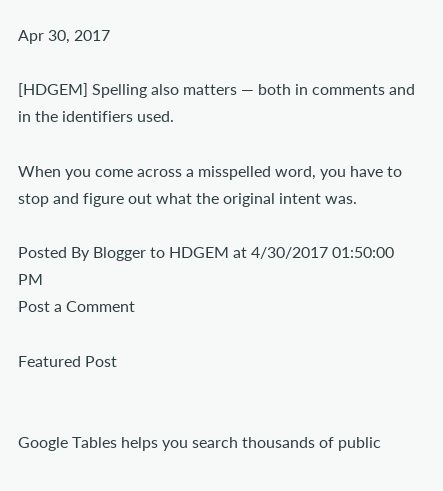Apr 30, 2017

[HDGEM] Spelling also matters — both in comments and in the identifiers used.

When you come across a misspelled word, you have to stop and figure out what the original intent was.

Posted By Blogger to HDGEM at 4/30/2017 01:50:00 PM
Post a Comment

Featured Post


Google Tables helps you search thousands of public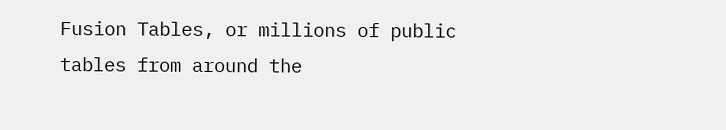Fusion Tables, or millions of public tables from around the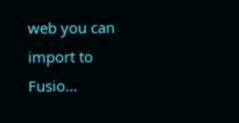web you can import to Fusio...